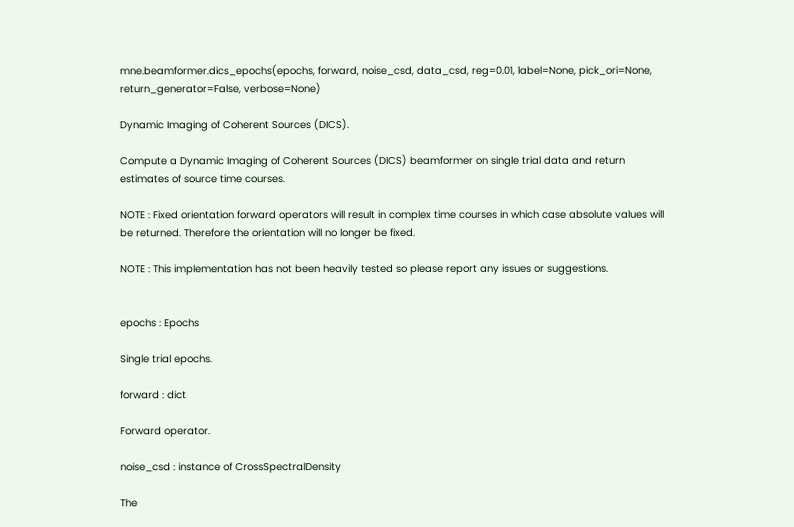mne.beamformer.dics_epochs(epochs, forward, noise_csd, data_csd, reg=0.01, label=None, pick_ori=None, return_generator=False, verbose=None)

Dynamic Imaging of Coherent Sources (DICS).

Compute a Dynamic Imaging of Coherent Sources (DICS) beamformer on single trial data and return estimates of source time courses.

NOTE : Fixed orientation forward operators will result in complex time courses in which case absolute values will be returned. Therefore the orientation will no longer be fixed.

NOTE : This implementation has not been heavily tested so please report any issues or suggestions.


epochs : Epochs

Single trial epochs.

forward : dict

Forward operator.

noise_csd : instance of CrossSpectralDensity

The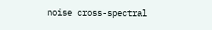noise cross-spectral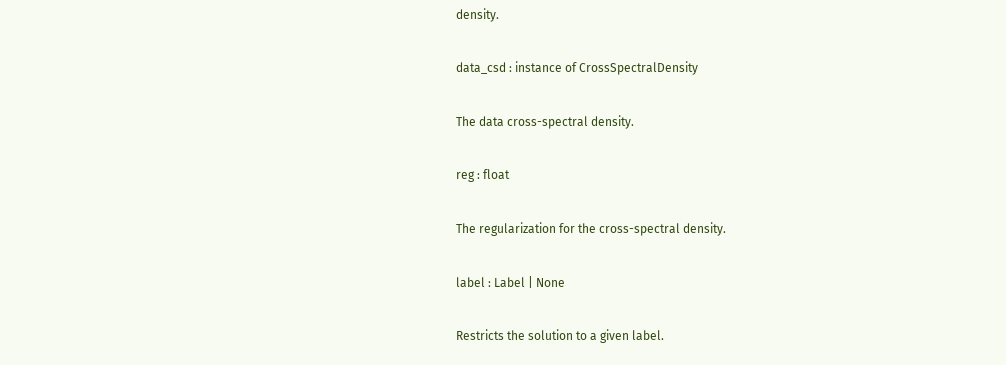density.

data_csd : instance of CrossSpectralDensity

The data cross-spectral density.

reg : float

The regularization for the cross-spectral density.

label : Label | None

Restricts the solution to a given label.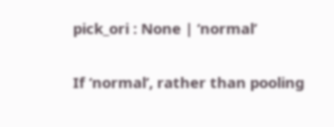pick_ori : None | ‘normal’

If ‘normal’, rather than pooling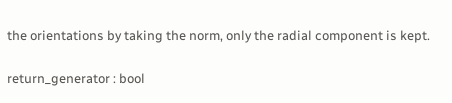the orientations by taking the norm, only the radial component is kept.

return_generator : bool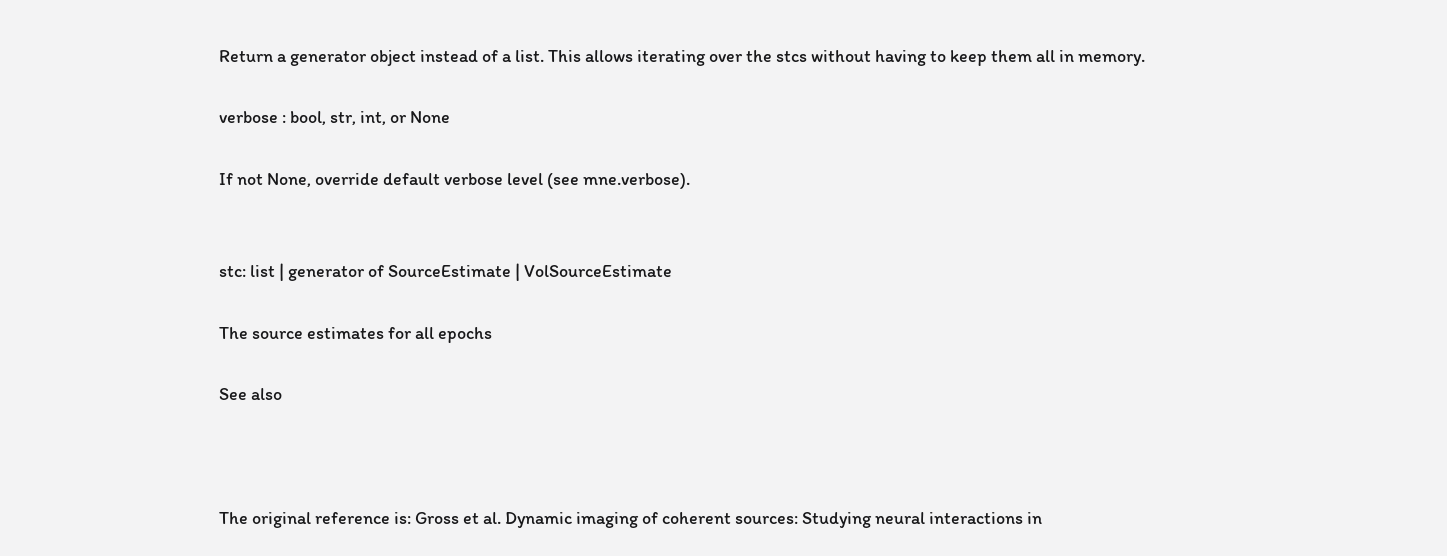Return a generator object instead of a list. This allows iterating over the stcs without having to keep them all in memory.

verbose : bool, str, int, or None

If not None, override default verbose level (see mne.verbose).


stc: list | generator of SourceEstimate | VolSourceEstimate

The source estimates for all epochs

See also



The original reference is: Gross et al. Dynamic imaging of coherent sources: Studying neural interactions in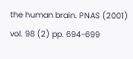the human brain. PNAS (2001) vol. 98 (2) pp. 694-699